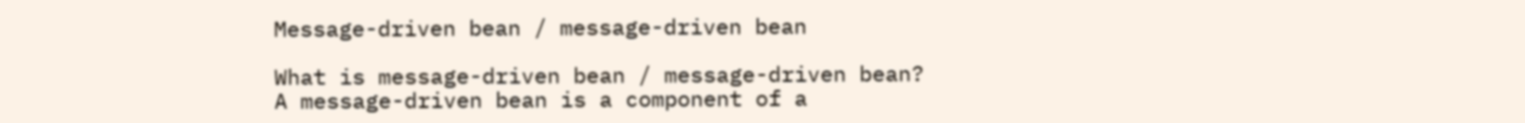Message-driven bean / message-driven bean

What is message-driven bean / message-driven bean?
A message-driven bean is a component of a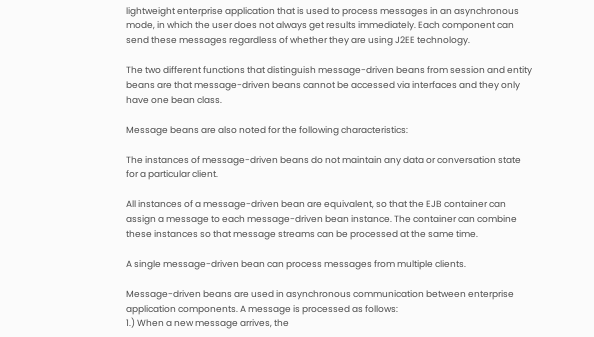lightweight enterprise application that is used to process messages in an asynchronous mode, in which the user does not always get results immediately. Each component can send these messages regardless of whether they are using J2EE technology.

The two different functions that distinguish message-driven beans from session and entity beans are that message-driven beans cannot be accessed via interfaces and they only have one bean class.

Message beans are also noted for the following characteristics:

The instances of message-driven beans do not maintain any data or conversation state for a particular client.

All instances of a message-driven bean are equivalent, so that the EJB container can assign a message to each message-driven bean instance. The container can combine these instances so that message streams can be processed at the same time.

A single message-driven bean can process messages from multiple clients.

Message-driven beans are used in asynchronous communication between enterprise application components. A message is processed as follows:
1.) When a new message arrives, the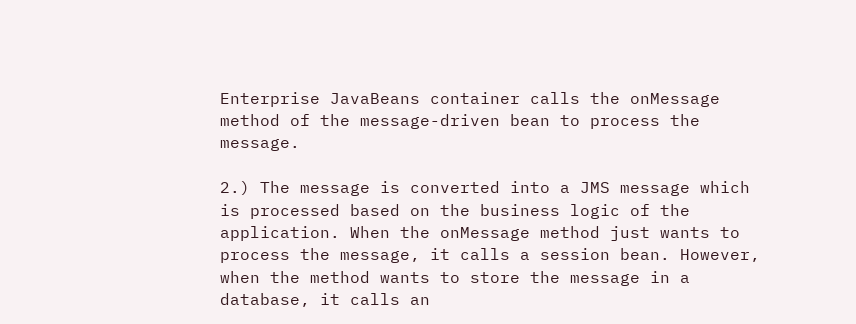Enterprise JavaBeans container calls the onMessage method of the message-driven bean to process the message.

2.) The message is converted into a JMS message which is processed based on the business logic of the application. When the onMessage method just wants to process the message, it calls a session bean. However, when the method wants to store the message in a database, it calls an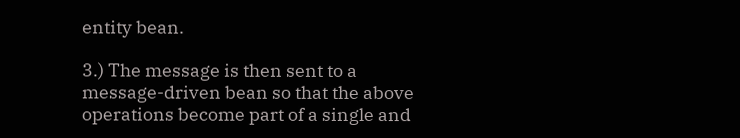entity bean.

3.) The message is then sent to a message-driven bean so that the above operations become part of a single and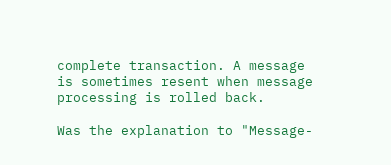complete transaction. A message is sometimes resent when message processing is rolled back.

Was the explanation to "Message-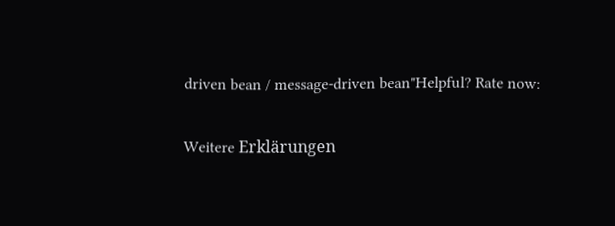driven bean / message-driven bean"Helpful? Rate now:

Weitere Erklärungen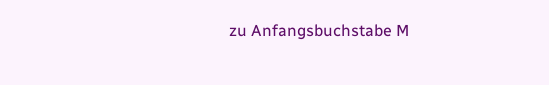zu Anfangsbuchstabe M